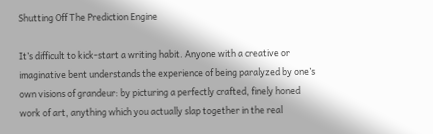Shutting Off The Prediction Engine

It’s difficult to kick-start a writing habit. Anyone with a creative or imaginative bent understands the experience of being paralyzed by one’s own visions of grandeur: by picturing a perfectly crafted, finely honed work of art, anything which you actually slap together in the real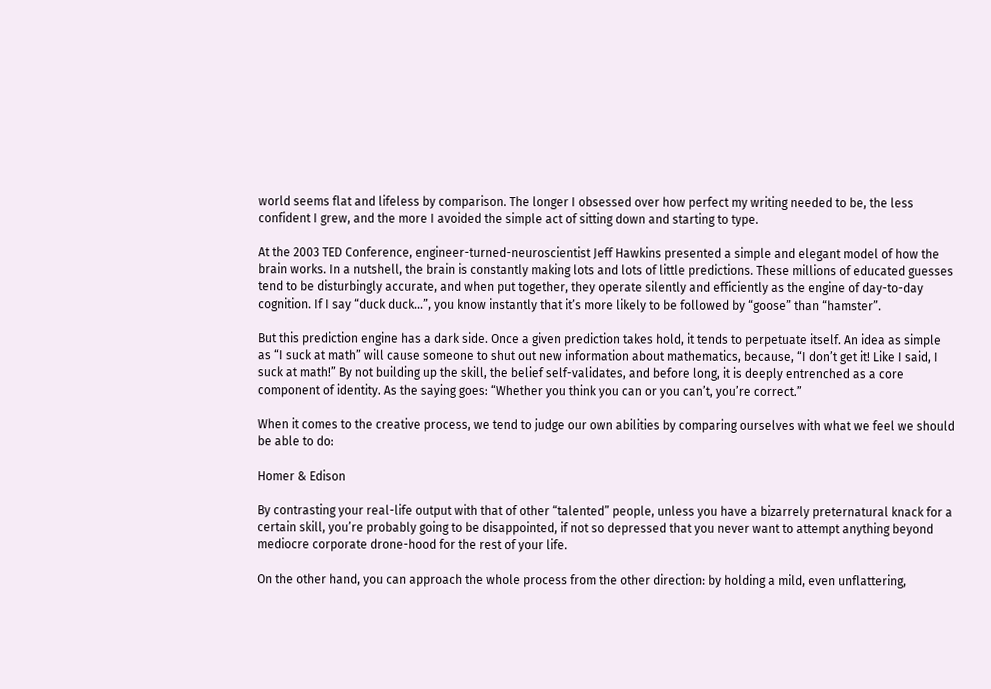world seems flat and lifeless by comparison. The longer I obsessed over how perfect my writing needed to be, the less confident I grew, and the more I avoided the simple act of sitting down and starting to type.

At the 2003 TED Conference, engineer-turned-neuroscientist Jeff Hawkins presented a simple and elegant model of how the brain works. In a nutshell, the brain is constantly making lots and lots of little predictions. These millions of educated guesses tend to be disturbingly accurate, and when put together, they operate silently and efficiently as the engine of day-to-day cognition. If I say “duck duck…”, you know instantly that it’s more likely to be followed by “goose” than “hamster”.

But this prediction engine has a dark side. Once a given prediction takes hold, it tends to perpetuate itself. An idea as simple as “I suck at math” will cause someone to shut out new information about mathematics, because, “I don’t get it! Like I said, I suck at math!” By not building up the skill, the belief self-validates, and before long, it is deeply entrenched as a core component of identity. As the saying goes: “Whether you think you can or you can’t, you’re correct.”

When it comes to the creative process, we tend to judge our own abilities by comparing ourselves with what we feel we should be able to do:

Homer & Edison

By contrasting your real-life output with that of other “talented” people, unless you have a bizarrely preternatural knack for a certain skill, you’re probably going to be disappointed, if not so depressed that you never want to attempt anything beyond mediocre corporate drone-hood for the rest of your life.

On the other hand, you can approach the whole process from the other direction: by holding a mild, even unflattering,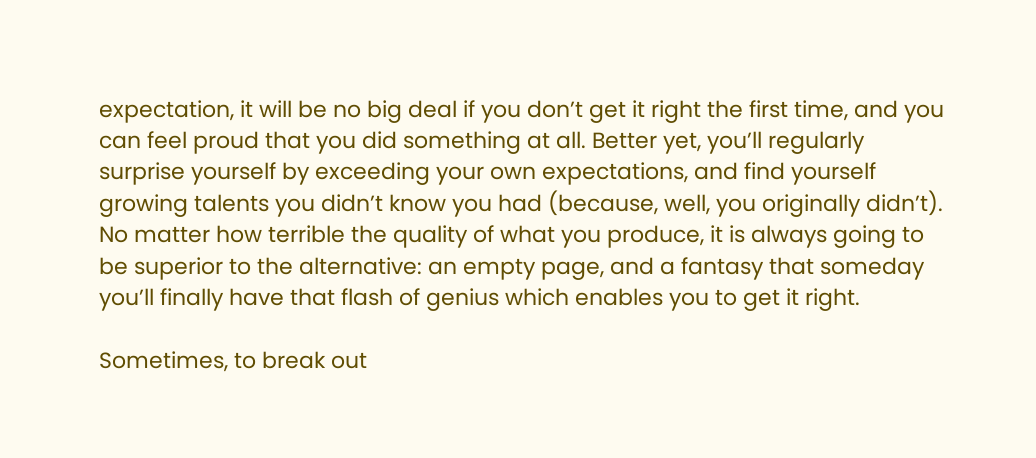expectation, it will be no big deal if you don’t get it right the first time, and you can feel proud that you did something at all. Better yet, you’ll regularly surprise yourself by exceeding your own expectations, and find yourself growing talents you didn’t know you had (because, well, you originally didn’t). No matter how terrible the quality of what you produce, it is always going to be superior to the alternative: an empty page, and a fantasy that someday you’ll finally have that flash of genius which enables you to get it right.

Sometimes, to break out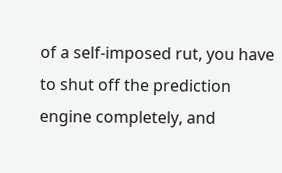of a self-imposed rut, you have to shut off the prediction engine completely, and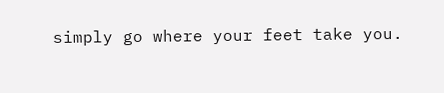simply go where your feet take you.